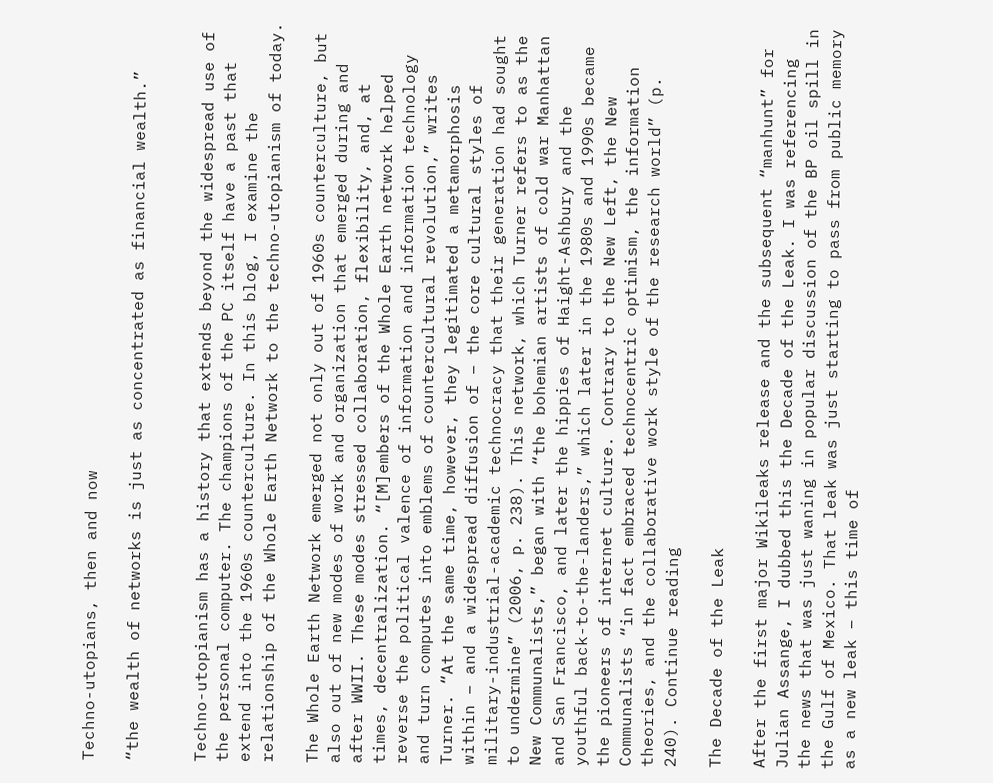Techno-utopians, then and now

“the wealth of networks is just as concentrated as financial wealth.”


Techno-utopianism has a history that extends beyond the widespread use of the personal computer. The champions of the PC itself have a past that extend into the 1960s counterculture. In this blog, I examine the relationship of the Whole Earth Network to the techno-utopianism of today.

The Whole Earth Network emerged not only out of 1960s counterculture, but also out of new modes of work and organization that emerged during and after WWII. These modes stressed collaboration, flexibility, and, at times, decentralization. “[M]embers of the Whole Earth network helped reverse the political valence of information and information technology and turn computes into emblems of countercultural revolution,” writes Turner. “At the same time, however, they legitimated a metamorphosis within – and a widespread diffusion of – the core cultural styles of military-industrial-academic technocracy that their generation had sought to undermine” (2006, p. 238). This network, which Turner refers to as the New Communalists,” began with “the bohemian artists of cold war Manhattan and San Francisco, and later the hippies of Haight-Ashbury and the youthful back-to-the-landers,” which later in the 1980s and 1990s became the pioneers of internet culture. Contrary to the New Left, the New Communalists “in fact embraced technocentric optimism, the information theories, and the collaborative work style of the research world” (p. 240). Continue reading

The Decade of the Leak

After the first major Wikileaks release and the subsequent “manhunt” for Julian Assange, I dubbed this the Decade of the Leak. I was referencing the news that was just waning in popular discussion of the BP oil spill in the Gulf of Mexico. That leak was just starting to pass from public memory as a new leak – this time of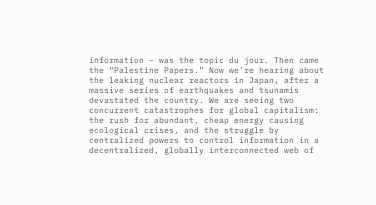information – was the topic du jour. Then came the “Palestine Papers.” Now we’re hearing about the leaking nuclear reactors in Japan, after a massive series of earthquakes and tsunamis devastated the country. We are seeing two concurrent catastrophes for global capitalism: the rush for abundant, cheap energy causing ecological crises, and the struggle by centralized powers to control information in a decentralized, globally interconnected web of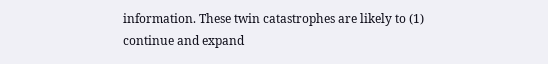information. These twin catastrophes are likely to (1) continue and expand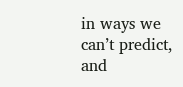in ways we can’t predict, and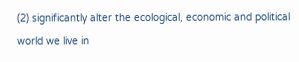(2) significantly alter the ecological, economic and political world we live in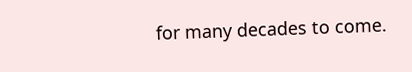for many decades to come.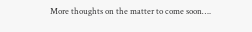More thoughts on the matter to come soon….